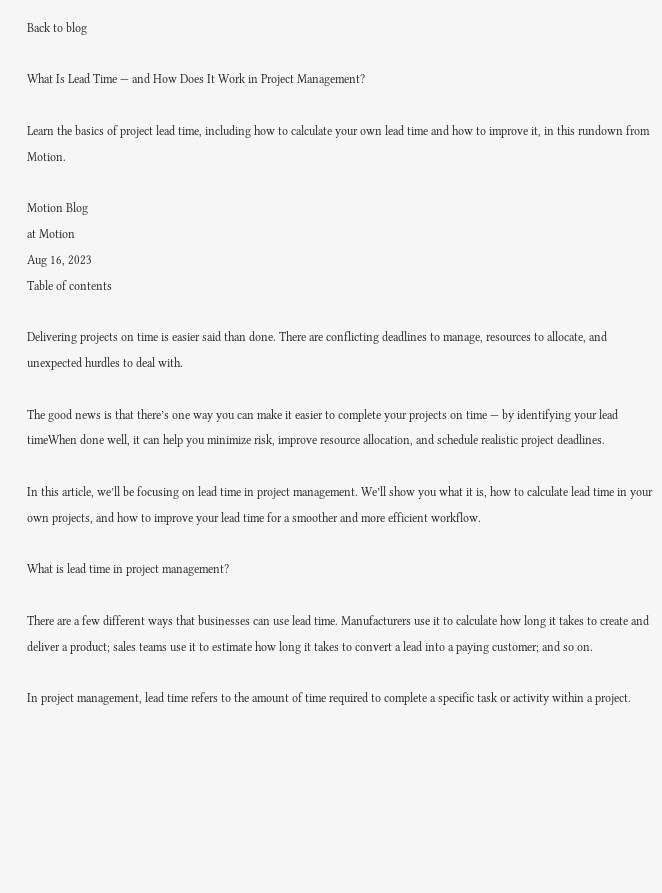Back to blog

What Is Lead Time — and How Does It Work in Project Management?

Learn the basics of project lead time, including how to calculate your own lead time and how to improve it, in this rundown from Motion.

Motion Blog
at Motion
Aug 16, 2023
Table of contents

Delivering projects on time is easier said than done. There are conflicting deadlines to manage, resources to allocate, and unexpected hurdles to deal with.

The good news is that there’s one way you can make it easier to complete your projects on time — by identifying your lead timeWhen done well, it can help you minimize risk, improve resource allocation, and schedule realistic project deadlines.

In this article, we’ll be focusing on lead time in project management. We’ll show you what it is, how to calculate lead time in your own projects, and how to improve your lead time for a smoother and more efficient workflow.

What is lead time in project management?

There are a few different ways that businesses can use lead time. Manufacturers use it to calculate how long it takes to create and deliver a product; sales teams use it to estimate how long it takes to convert a lead into a paying customer; and so on.

In project management, lead time refers to the amount of time required to complete a specific task or activity within a project.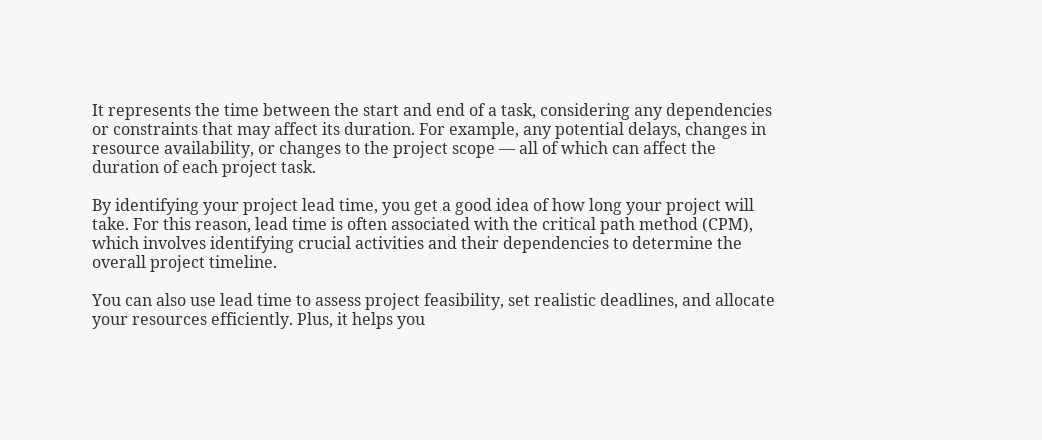It represents the time between the start and end of a task, considering any dependencies or constraints that may affect its duration. For example, any potential delays, changes in resource availability, or changes to the project scope — all of which can affect the duration of each project task.

By identifying your project lead time, you get a good idea of how long your project will take. For this reason, lead time is often associated with the critical path method (CPM), which involves identifying crucial activities and their dependencies to determine the overall project timeline.

You can also use lead time to assess project feasibility, set realistic deadlines, and allocate your resources efficiently. Plus, it helps you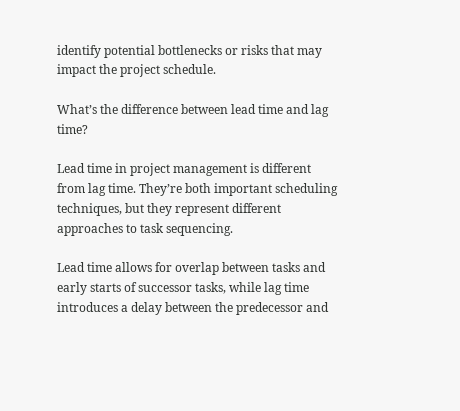identify potential bottlenecks or risks that may impact the project schedule.

What’s the difference between lead time and lag time?

Lead time in project management is different from lag time. They’re both important scheduling techniques, but they represent different approaches to task sequencing.

Lead time allows for overlap between tasks and early starts of successor tasks, while lag time introduces a delay between the predecessor and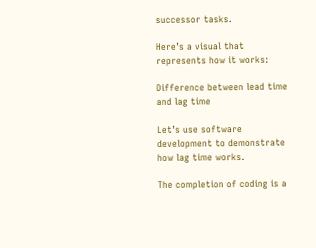successor tasks.

Here’s a visual that represents how it works:

Difference between lead time and lag time

Let’s use software development to demonstrate how lag time works.

The completion of coding is a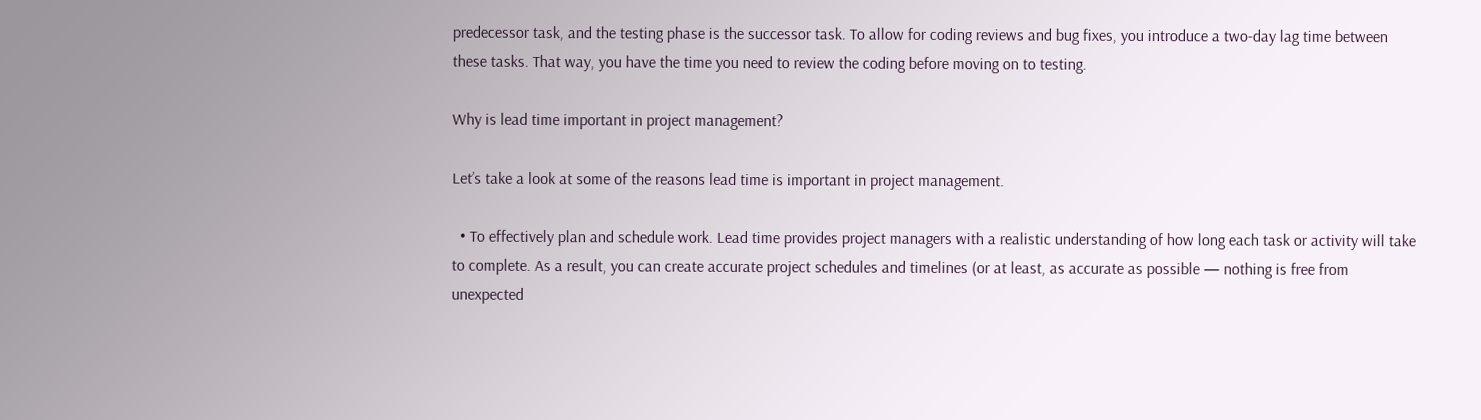predecessor task, and the testing phase is the successor task. To allow for coding reviews and bug fixes, you introduce a two-day lag time between these tasks. That way, you have the time you need to review the coding before moving on to testing.

Why is lead time important in project management?

Let’s take a look at some of the reasons lead time is important in project management.

  • To effectively plan and schedule work. Lead time provides project managers with a realistic understanding of how long each task or activity will take to complete. As a result, you can create accurate project schedules and timelines (or at least, as accurate as possible — nothing is free from unexpected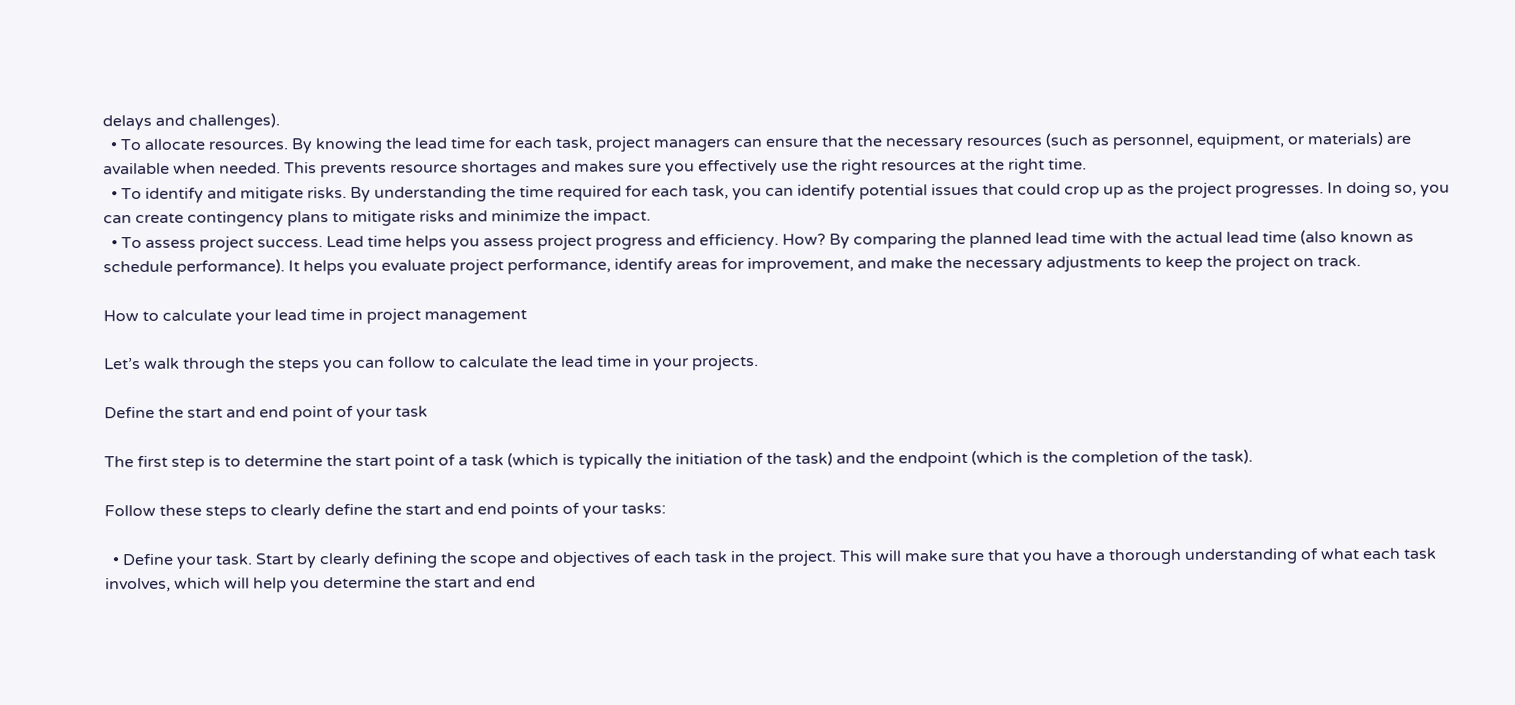delays and challenges).
  • To allocate resources. By knowing the lead time for each task, project managers can ensure that the necessary resources (such as personnel, equipment, or materials) are available when needed. This prevents resource shortages and makes sure you effectively use the right resources at the right time.
  • To identify and mitigate risks. By understanding the time required for each task, you can identify potential issues that could crop up as the project progresses. In doing so, you can create contingency plans to mitigate risks and minimize the impact.
  • To assess project success. Lead time helps you assess project progress and efficiency. How? By comparing the planned lead time with the actual lead time (also known as schedule performance). It helps you evaluate project performance, identify areas for improvement, and make the necessary adjustments to keep the project on track.

How to calculate your lead time in project management

Let’s walk through the steps you can follow to calculate the lead time in your projects.

Define the start and end point of your task

The first step is to determine the start point of a task (which is typically the initiation of the task) and the endpoint (which is the completion of the task).

Follow these steps to clearly define the start and end points of your tasks:

  • Define your task. Start by clearly defining the scope and objectives of each task in the project. This will make sure that you have a thorough understanding of what each task involves, which will help you determine the start and end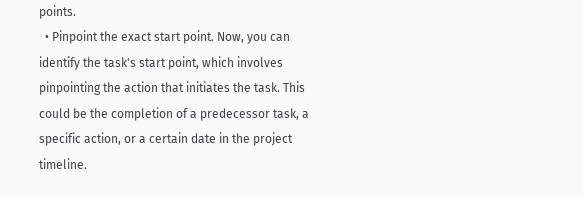points.
  • Pinpoint the exact start point. Now, you can identify the task's start point, which involves pinpointing the action that initiates the task. This could be the completion of a predecessor task, a specific action, or a certain date in the project timeline.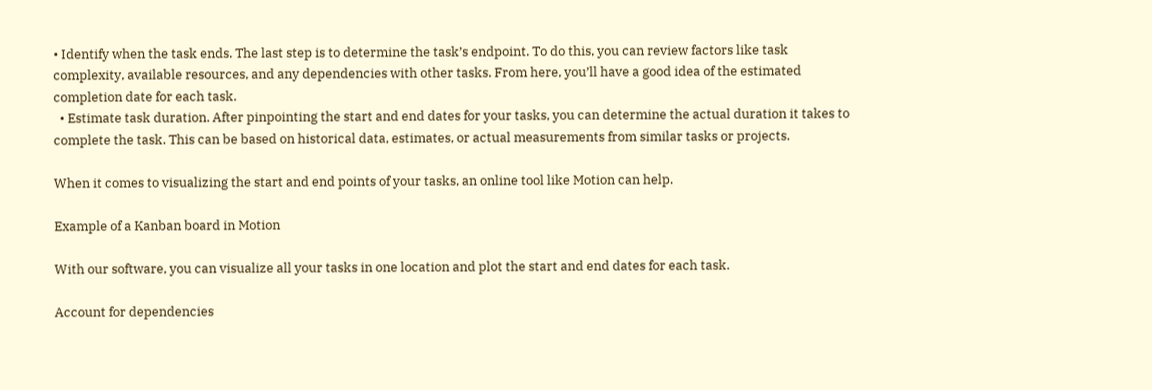• Identify when the task ends. The last step is to determine the task’s endpoint. To do this, you can review factors like task complexity, available resources, and any dependencies with other tasks. From here, you’ll have a good idea of the estimated completion date for each task.
  • Estimate task duration. After pinpointing the start and end dates for your tasks, you can determine the actual duration it takes to complete the task. This can be based on historical data, estimates, or actual measurements from similar tasks or projects.

When it comes to visualizing the start and end points of your tasks, an online tool like Motion can help.

Example of a Kanban board in Motion

With our software, you can visualize all your tasks in one location and plot the start and end dates for each task.

Account for dependencies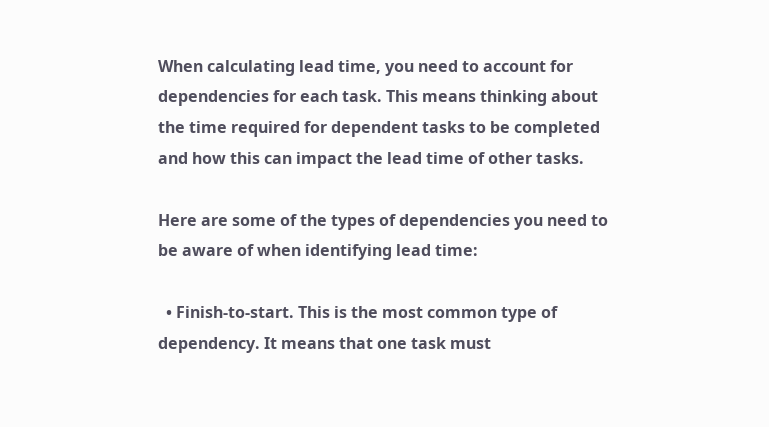When calculating lead time, you need to account for dependencies for each task. This means thinking about the time required for dependent tasks to be completed and how this can impact the lead time of other tasks.

Here are some of the types of dependencies you need to be aware of when identifying lead time:

  • Finish-to-start. This is the most common type of dependency. It means that one task must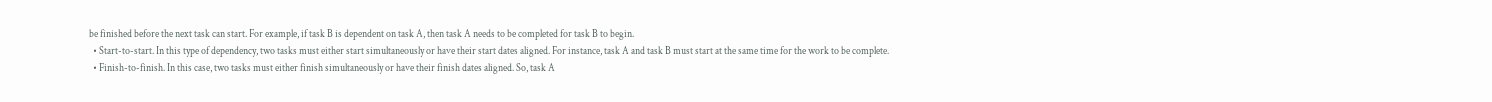be finished before the next task can start. For example, if task B is dependent on task A, then task A needs to be completed for task B to begin.
  • Start-to-start. In this type of dependency, two tasks must either start simultaneously or have their start dates aligned. For instance, task A and task B must start at the same time for the work to be complete.
  • Finish-to-finish. In this case, two tasks must either finish simultaneously or have their finish dates aligned. So, task A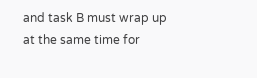and task B must wrap up at the same time for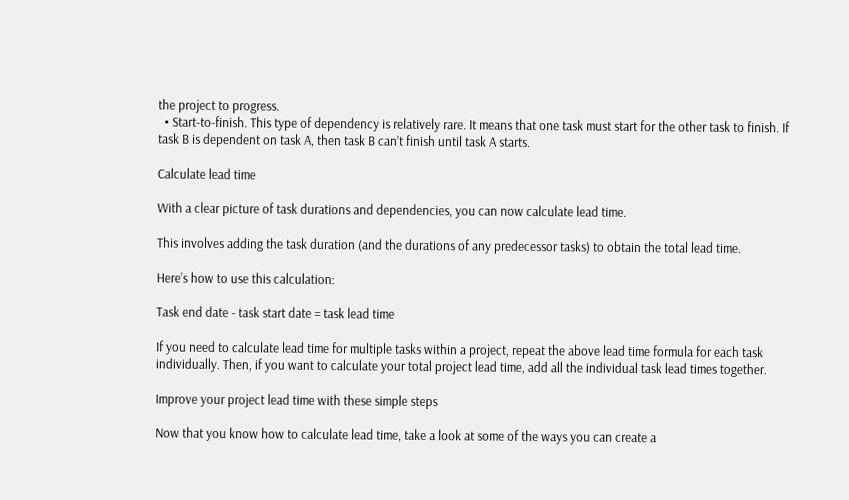the project to progress.
  • Start-to-finish. This type of dependency is relatively rare. It means that one task must start for the other task to finish. If task B is dependent on task A, then task B can’t finish until task A starts.

Calculate lead time

With a clear picture of task durations and dependencies, you can now calculate lead time.

This involves adding the task duration (and the durations of any predecessor tasks) to obtain the total lead time.

Here’s how to use this calculation:

Task end date - task start date = task lead time

If you need to calculate lead time for multiple tasks within a project, repeat the above lead time formula for each task individually. Then, if you want to calculate your total project lead time, add all the individual task lead times together.

Improve your project lead time with these simple steps

Now that you know how to calculate lead time, take a look at some of the ways you can create a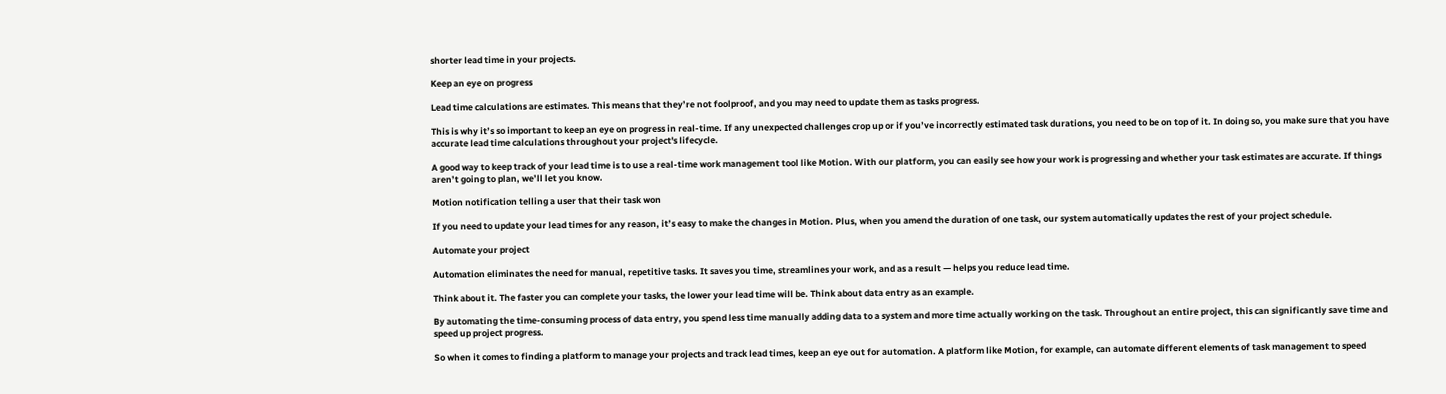shorter lead time in your projects.

Keep an eye on progress

Lead time calculations are estimates. This means that they’re not foolproof, and you may need to update them as tasks progress.

This is why it’s so important to keep an eye on progress in real-time. If any unexpected challenges crop up or if you’ve incorrectly estimated task durations, you need to be on top of it. In doing so, you make sure that you have accurate lead time calculations throughout your project's lifecycle.

A good way to keep track of your lead time is to use a real-time work management tool like Motion. With our platform, you can easily see how your work is progressing and whether your task estimates are accurate. If things aren’t going to plan, we’ll let you know.

Motion notification telling a user that their task won

If you need to update your lead times for any reason, it’s easy to make the changes in Motion. Plus, when you amend the duration of one task, our system automatically updates the rest of your project schedule.

Automate your project

Automation eliminates the need for manual, repetitive tasks. It saves you time, streamlines your work, and as a result — helps you reduce lead time.

Think about it. The faster you can complete your tasks, the lower your lead time will be. Think about data entry as an example.

By automating the time-consuming process of data entry, you spend less time manually adding data to a system and more time actually working on the task. Throughout an entire project, this can significantly save time and speed up project progress.

So when it comes to finding a platform to manage your projects and track lead times, keep an eye out for automation. A platform like Motion, for example, can automate different elements of task management to speed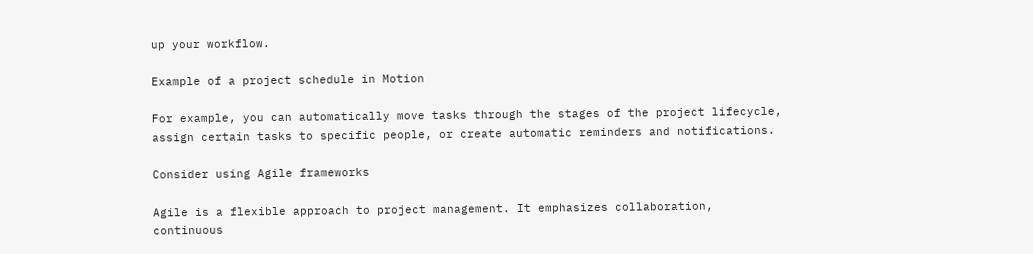up your workflow.

Example of a project schedule in Motion

For example, you can automatically move tasks through the stages of the project lifecycle, assign certain tasks to specific people, or create automatic reminders and notifications.

Consider using Agile frameworks

Agile is a flexible approach to project management. It emphasizes collaboration, continuous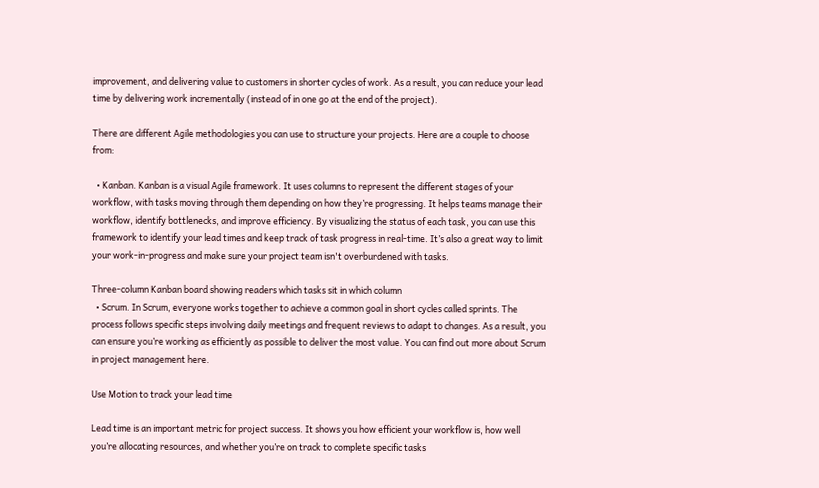improvement, and delivering value to customers in shorter cycles of work. As a result, you can reduce your lead time by delivering work incrementally (instead of in one go at the end of the project).

There are different Agile methodologies you can use to structure your projects. Here are a couple to choose from:

  • Kanban. Kanban is a visual Agile framework. It uses columns to represent the different stages of your workflow, with tasks moving through them depending on how they’re progressing. It helps teams manage their workflow, identify bottlenecks, and improve efficiency. By visualizing the status of each task, you can use this framework to identify your lead times and keep track of task progress in real-time. It’s also a great way to limit your work-in-progress and make sure your project team isn't overburdened with tasks.

Three-column Kanban board showing readers which tasks sit in which column
  • Scrum. In Scrum, everyone works together to achieve a common goal in short cycles called sprints. The process follows specific steps involving daily meetings and frequent reviews to adapt to changes. As a result, you can ensure you’re working as efficiently as possible to deliver the most value. You can find out more about Scrum in project management here.

Use Motion to track your lead time

Lead time is an important metric for project success. It shows you how efficient your workflow is, how well you’re allocating resources, and whether you’re on track to complete specific tasks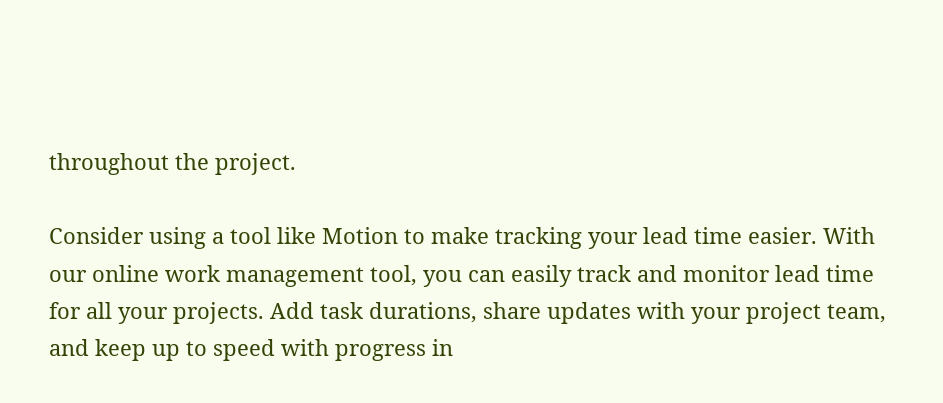throughout the project.

Consider using a tool like Motion to make tracking your lead time easier. With our online work management tool, you can easily track and monitor lead time for all your projects. Add task durations, share updates with your project team, and keep up to speed with progress in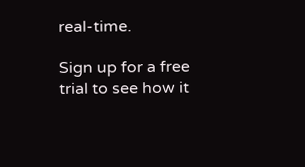real-time.

Sign up for a free trial to see how it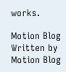works.

Motion Blog
Written by Motion Blog